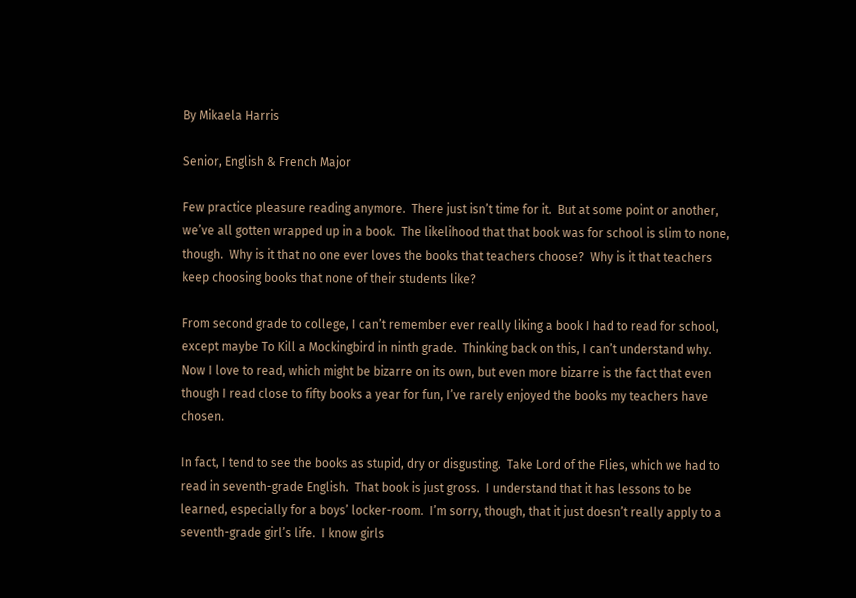By Mikaela Harris

Senior, English & French Major

Few practice pleasure reading anymore.  There just isn’t time for it.  But at some point or another, we’ve all gotten wrapped up in a book.  The likelihood that that book was for school is slim to none, though.  Why is it that no one ever loves the books that teachers choose?  Why is it that teachers keep choosing books that none of their students like?

From second grade to college, I can’t remember ever really liking a book I had to read for school, except maybe To Kill a Mockingbird in ninth grade.  Thinking back on this, I can’t understand why.  Now I love to read, which might be bizarre on its own, but even more bizarre is the fact that even though I read close to fifty books a year for fun, I’ve rarely enjoyed the books my teachers have chosen.

In fact, I tend to see the books as stupid, dry or disgusting.  Take Lord of the Flies, which we had to read in seventh-grade English.  That book is just gross.  I understand that it has lessons to be learned, especially for a boys’ locker-room.  I’m sorry, though, that it just doesn’t really apply to a seventh-grade girl’s life.  I know girls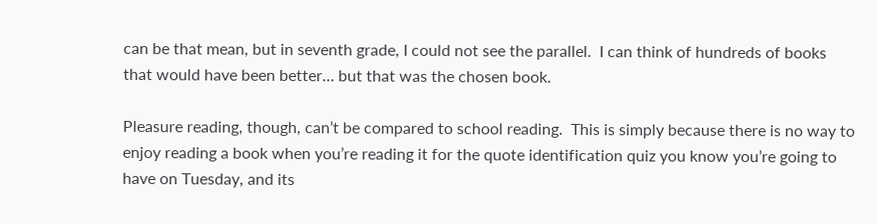can be that mean, but in seventh grade, I could not see the parallel.  I can think of hundreds of books that would have been better… but that was the chosen book.

Pleasure reading, though, can’t be compared to school reading.  This is simply because there is no way to enjoy reading a book when you’re reading it for the quote identification quiz you know you’re going to have on Tuesday, and its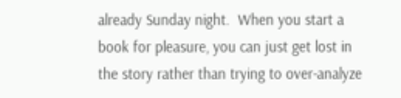already Sunday night.  When you start a book for pleasure, you can just get lost in the story rather than trying to over-analyze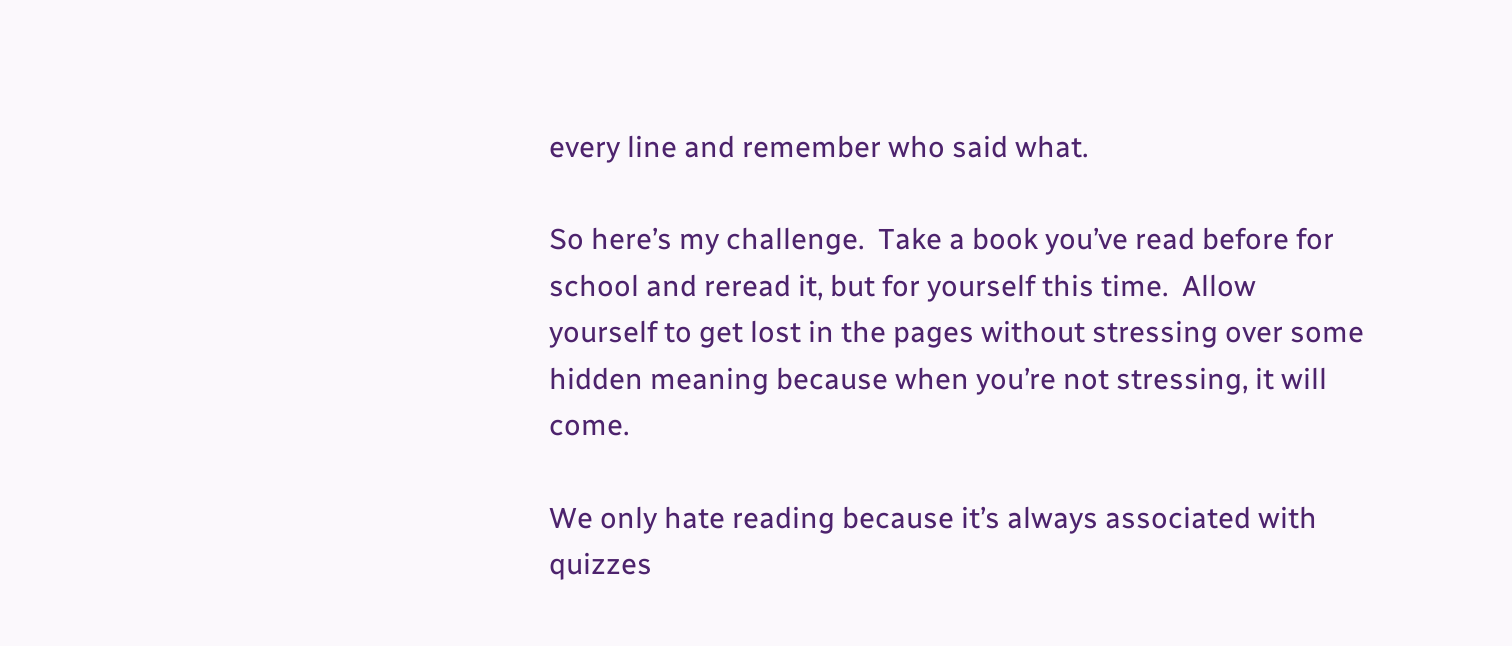every line and remember who said what.

So here’s my challenge.  Take a book you’ve read before for school and reread it, but for yourself this time.  Allow yourself to get lost in the pages without stressing over some hidden meaning because when you’re not stressing, it will come.

We only hate reading because it’s always associated with quizzes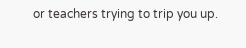or teachers trying to trip you up.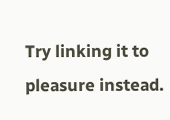Try linking it to pleasure instead.